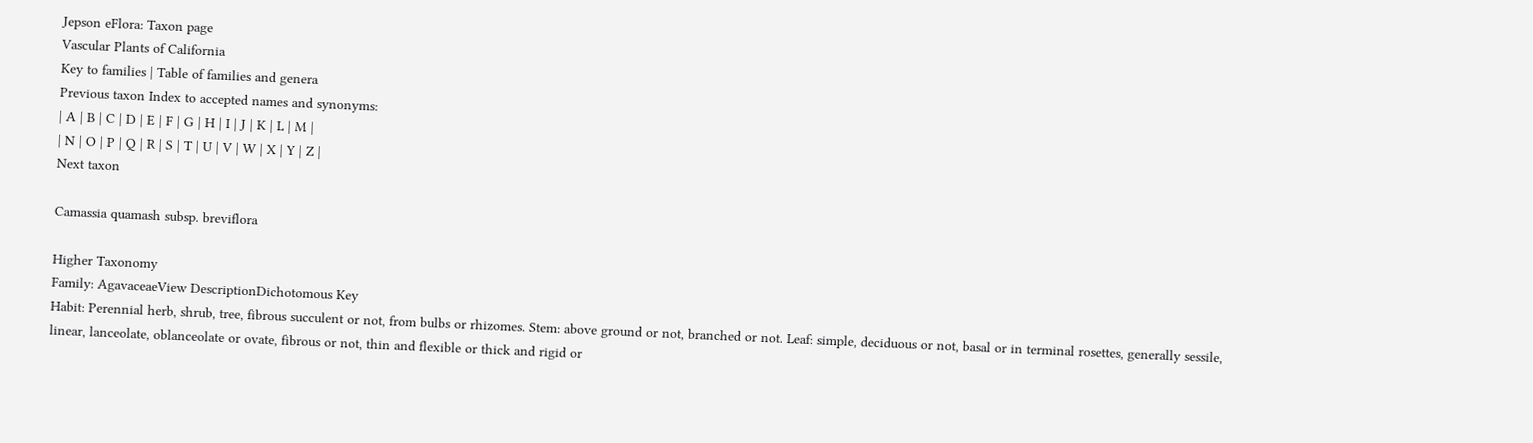Jepson eFlora: Taxon page
Vascular Plants of California
Key to families | Table of families and genera
Previous taxon Index to accepted names and synonyms:
| A | B | C | D | E | F | G | H | I | J | K | L | M |
| N | O | P | Q | R | S | T | U | V | W | X | Y | Z |
Next taxon

Camassia quamash subsp. breviflora

Higher Taxonomy
Family: AgavaceaeView DescriptionDichotomous Key
Habit: Perennial herb, shrub, tree, fibrous succulent or not, from bulbs or rhizomes. Stem: above ground or not, branched or not. Leaf: simple, deciduous or not, basal or in terminal rosettes, generally sessile, linear, lanceolate, oblanceolate or ovate, fibrous or not, thin and flexible or thick and rigid or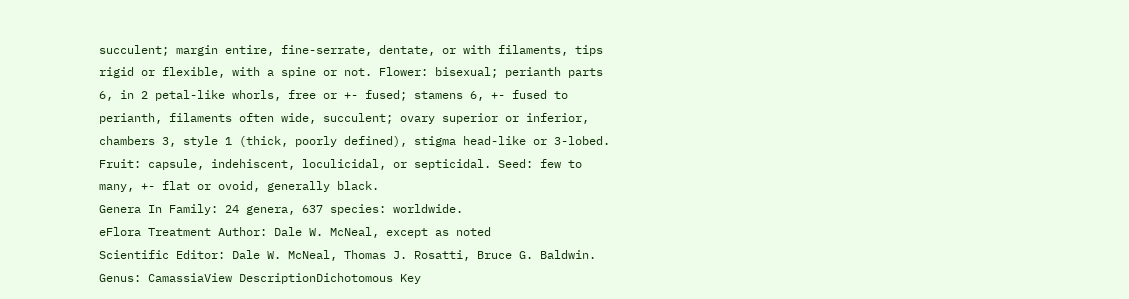succulent; margin entire, fine-serrate, dentate, or with filaments, tips rigid or flexible, with a spine or not. Flower: bisexual; perianth parts 6, in 2 petal-like whorls, free or +- fused; stamens 6, +- fused to perianth, filaments often wide, succulent; ovary superior or inferior, chambers 3, style 1 (thick, poorly defined), stigma head-like or 3-lobed. Fruit: capsule, indehiscent, loculicidal, or septicidal. Seed: few to many, +- flat or ovoid, generally black.
Genera In Family: 24 genera, 637 species: worldwide.
eFlora Treatment Author: Dale W. McNeal, except as noted
Scientific Editor: Dale W. McNeal, Thomas J. Rosatti, Bruce G. Baldwin.
Genus: CamassiaView DescriptionDichotomous Key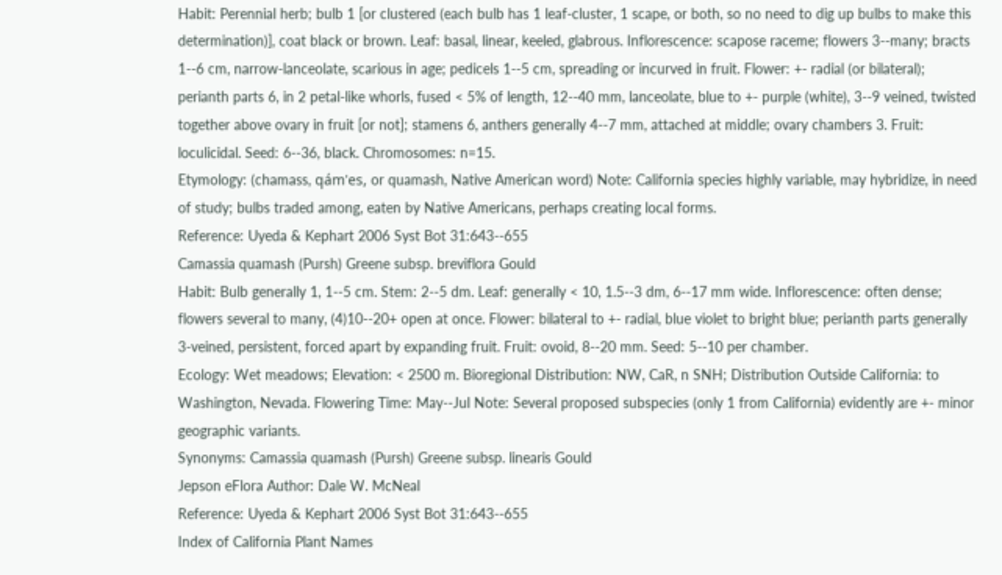Habit: Perennial herb; bulb 1 [or clustered (each bulb has 1 leaf-cluster, 1 scape, or both, so no need to dig up bulbs to make this determination)], coat black or brown. Leaf: basal, linear, keeled, glabrous. Inflorescence: scapose raceme; flowers 3--many; bracts 1--6 cm, narrow-lanceolate, scarious in age; pedicels 1--5 cm, spreading or incurved in fruit. Flower: +- radial (or bilateral); perianth parts 6, in 2 petal-like whorls, fused < 5% of length, 12--40 mm, lanceolate, blue to +- purple (white), 3--9 veined, twisted together above ovary in fruit [or not]; stamens 6, anthers generally 4--7 mm, attached at middle; ovary chambers 3. Fruit: loculicidal. Seed: 6--36, black. Chromosomes: n=15.
Etymology: (chamass, qám'es, or quamash, Native American word) Note: California species highly variable, may hybridize, in need of study; bulbs traded among, eaten by Native Americans, perhaps creating local forms.
Reference: Uyeda & Kephart 2006 Syst Bot 31:643--655
Camassia quamash (Pursh) Greene subsp. breviflora Gould
Habit: Bulb generally 1, 1--5 cm. Stem: 2--5 dm. Leaf: generally < 10, 1.5--3 dm, 6--17 mm wide. Inflorescence: often dense; flowers several to many, (4)10--20+ open at once. Flower: bilateral to +- radial, blue violet to bright blue; perianth parts generally 3-veined, persistent, forced apart by expanding fruit. Fruit: ovoid, 8--20 mm. Seed: 5--10 per chamber.
Ecology: Wet meadows; Elevation: < 2500 m. Bioregional Distribution: NW, CaR, n SNH; Distribution Outside California: to Washington, Nevada. Flowering Time: May--Jul Note: Several proposed subspecies (only 1 from California) evidently are +- minor geographic variants.
Synonyms: Camassia quamash (Pursh) Greene subsp. linearis Gould
Jepson eFlora Author: Dale W. McNeal
Reference: Uyeda & Kephart 2006 Syst Bot 31:643--655
Index of California Plant Names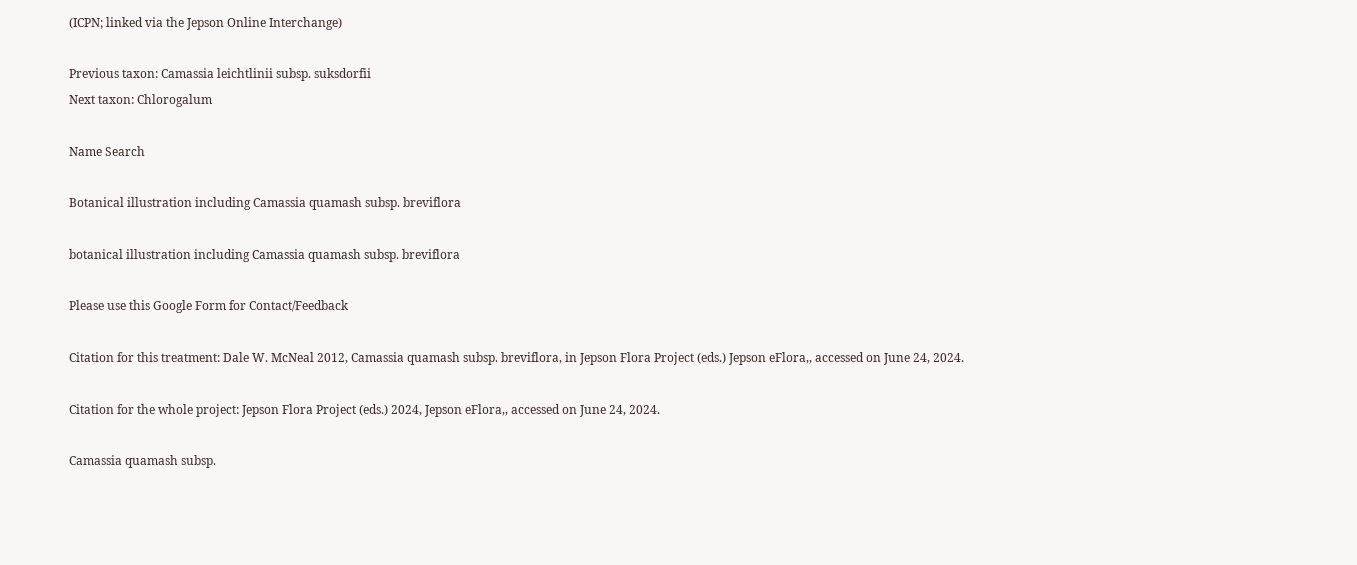(ICPN; linked via the Jepson Online Interchange)

Previous taxon: Camassia leichtlinii subsp. suksdorfii
Next taxon: Chlorogalum

Name Search

Botanical illustration including Camassia quamash subsp. breviflora

botanical illustration including Camassia quamash subsp. breviflora

Please use this Google Form for Contact/Feedback

Citation for this treatment: Dale W. McNeal 2012, Camassia quamash subsp. breviflora, in Jepson Flora Project (eds.) Jepson eFlora,, accessed on June 24, 2024.

Citation for the whole project: Jepson Flora Project (eds.) 2024, Jepson eFlora,, accessed on June 24, 2024.

Camassia quamash subsp.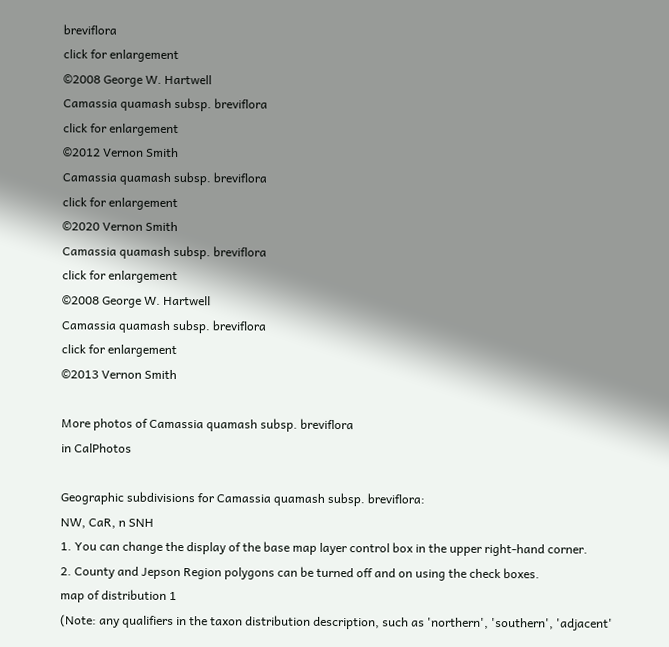breviflora
click for enlargement
©2008 George W. Hartwell
Camassia quamash subsp. breviflora
click for enlargement
©2012 Vernon Smith
Camassia quamash subsp. breviflora
click for enlargement
©2020 Vernon Smith
Camassia quamash subsp. breviflora
click for enlargement
©2008 George W. Hartwell
Camassia quamash subsp. breviflora
click for enlargement
©2013 Vernon Smith

More photos of Camassia quamash subsp. breviflora
in CalPhotos

Geographic subdivisions for Camassia quamash subsp. breviflora:
NW, CaR, n SNH
1. You can change the display of the base map layer control box in the upper right-hand corner.
2. County and Jepson Region polygons can be turned off and on using the check boxes.
map of distribution 1
(Note: any qualifiers in the taxon distribution description, such as 'northern', 'southern', 'adjacent'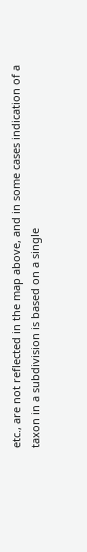etc., are not reflected in the map above, and in some cases indication of a taxon in a subdivision is based on a single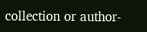collection or author-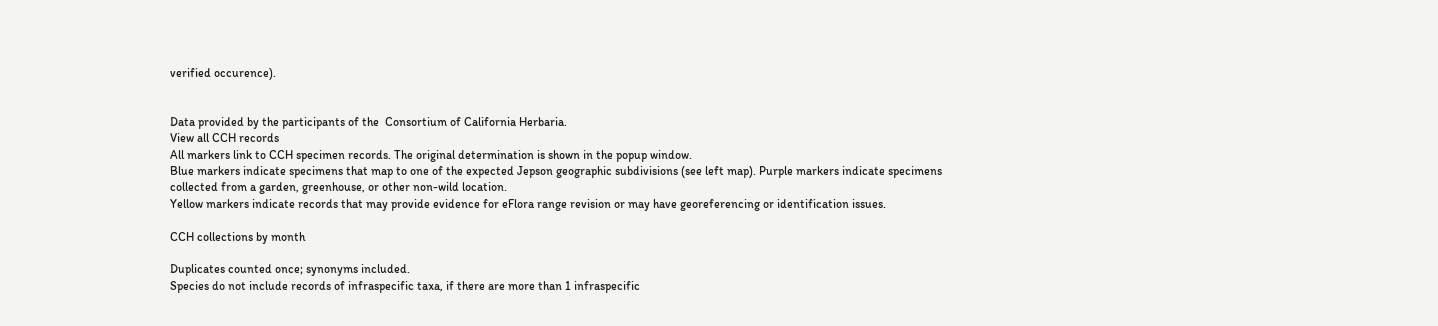verified occurence).


Data provided by the participants of the  Consortium of California Herbaria.
View all CCH records
All markers link to CCH specimen records. The original determination is shown in the popup window.
Blue markers indicate specimens that map to one of the expected Jepson geographic subdivisions (see left map). Purple markers indicate specimens collected from a garden, greenhouse, or other non-wild location.
Yellow markers indicate records that may provide evidence for eFlora range revision or may have georeferencing or identification issues.

CCH collections by month

Duplicates counted once; synonyms included.
Species do not include records of infraspecific taxa, if there are more than 1 infraspecific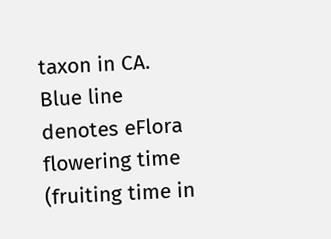taxon in CA.
Blue line denotes eFlora flowering time (fruiting time in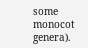some monocot genera).